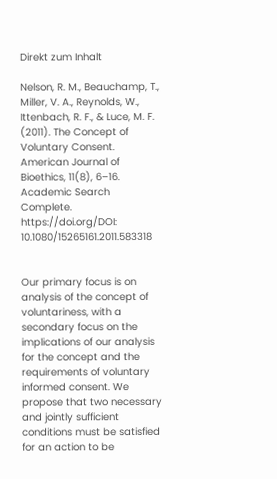Direkt zum Inhalt

Nelson, R. M., Beauchamp, T., Miller, V. A., Reynolds, W., Ittenbach, R. F., & Luce, M. F. (2011). The Concept of Voluntary Consent. American Journal of Bioethics, 11(8), 6–16. Academic Search Complete. https://doi.org/DOI: 10.1080/15265161.2011.583318


Our primary focus is on analysis of the concept of voluntariness, with a secondary focus on the implications of our analysis for the concept and the requirements of voluntary informed consent. We propose that two necessary and jointly sufficient conditions must be satisfied for an action to be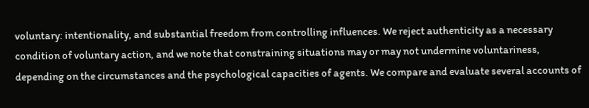voluntary: intentionality, and substantial freedom from controlling influences. We reject authenticity as a necessary condition of voluntary action, and we note that constraining situations may or may not undermine voluntariness, depending on the circumstances and the psychological capacities of agents. We compare and evaluate several accounts of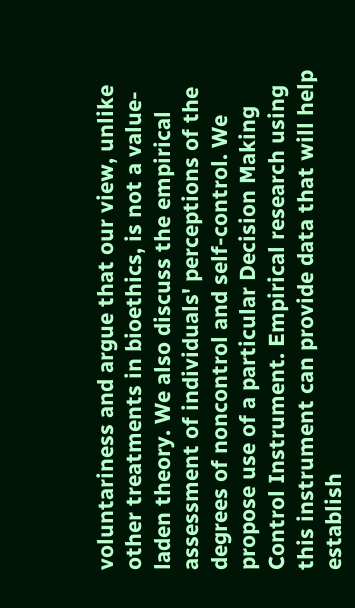voluntariness and argue that our view, unlike other treatments in bioethics, is not a value-laden theory. We also discuss the empirical assessment of individuals' perceptions of the degrees of noncontrol and self-control. We propose use of a particular Decision Making Control Instrument. Empirical research using this instrument can provide data that will help establish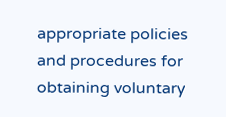appropriate policies and procedures for obtaining voluntary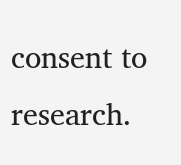consent to research.